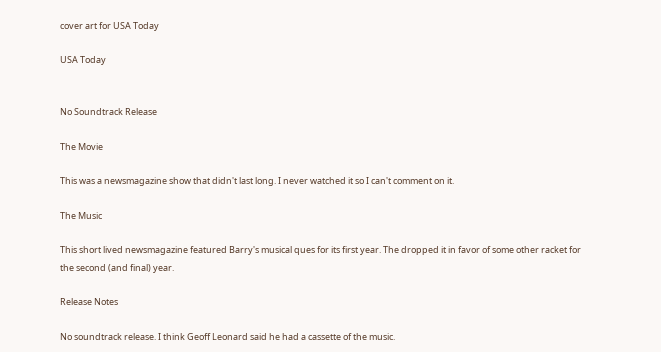cover art for USA Today

USA Today


No Soundtrack Release

The Movie

This was a newsmagazine show that didn't last long. I never watched it so I can't comment on it.

The Music

This short lived newsmagazine featured Barry's musical ques for its first year. The dropped it in favor of some other racket for the second (and final) year.

Release Notes

No soundtrack release. I think Geoff Leonard said he had a cassette of the music.